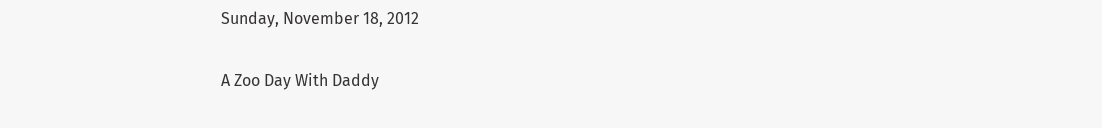Sunday, November 18, 2012

A Zoo Day With Daddy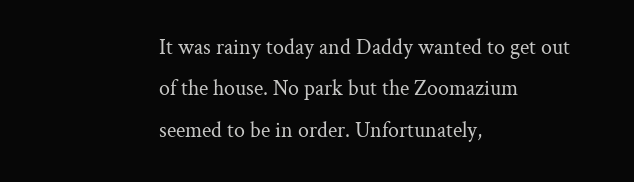It was rainy today and Daddy wanted to get out of the house. No park but the Zoomazium seemed to be in order. Unfortunately,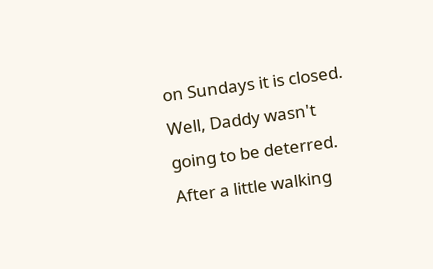on Sundays it is closed. Well, Daddy wasn't going to be deterred. After a little walking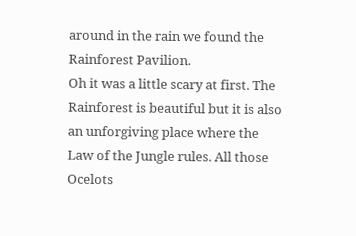around in the rain we found the Rainforest Pavilion.
Oh it was a little scary at first. The Rainforest is beautiful but it is also an unforgiving place where the Law of the Jungle rules. All those Ocelots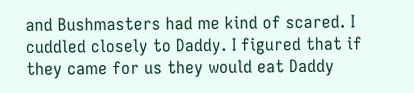and Bushmasters had me kind of scared. I cuddled closely to Daddy. I figured that if they came for us they would eat Daddy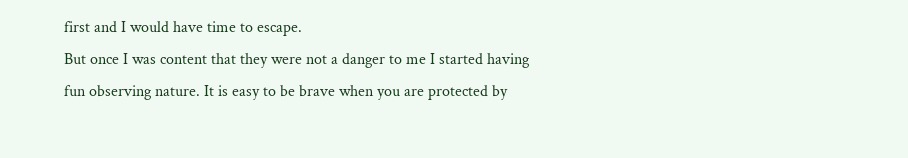first and I would have time to escape.
But once I was content that they were not a danger to me I started having fun observing nature. It is easy to be brave when you are protected by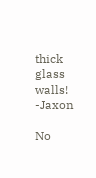thick glass walls! -Jaxon

No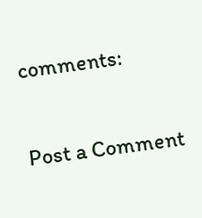comments:

Post a Comment